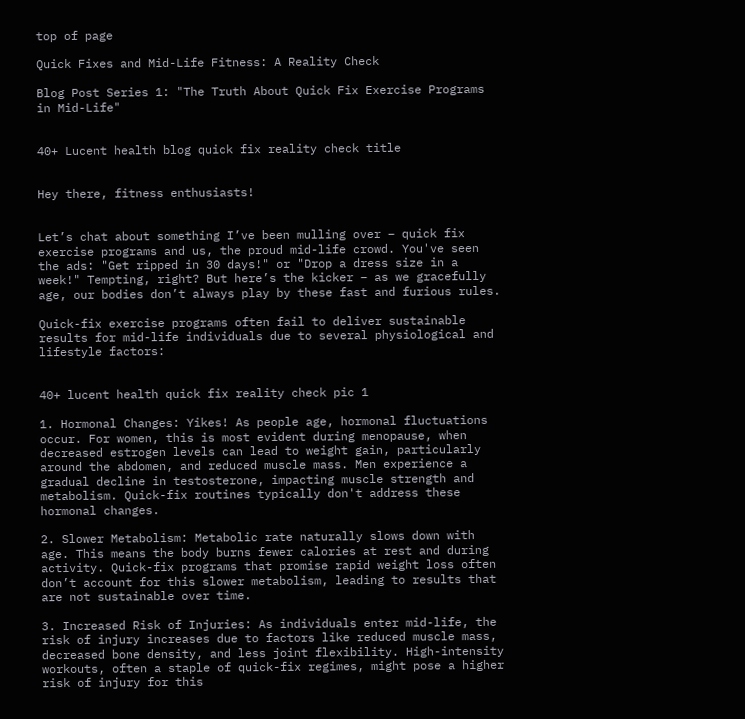top of page

Quick Fixes and Mid-Life Fitness: A Reality Check

Blog Post Series 1: "The Truth About Quick Fix Exercise Programs in Mid-Life"


40+ Lucent health blog quick fix reality check title


Hey there, fitness enthusiasts!


Let’s chat about something I’ve been mulling over – quick fix exercise programs and us, the proud mid-life crowd. You've seen the ads: "Get ripped in 30 days!" or "Drop a dress size in a week!" Tempting, right? But here’s the kicker – as we gracefully age, our bodies don’t always play by these fast and furious rules.

Quick-fix exercise programs often fail to deliver sustainable results for mid-life individuals due to several physiological and lifestyle factors:


40+ lucent health quick fix reality check pic 1

1. Hormonal Changes: Yikes! As people age, hormonal fluctuations occur. For women, this is most evident during menopause, when decreased estrogen levels can lead to weight gain, particularly around the abdomen, and reduced muscle mass. Men experience a gradual decline in testosterone, impacting muscle strength and metabolism. Quick-fix routines typically don't address these hormonal changes.

2. Slower Metabolism: Metabolic rate naturally slows down with age. This means the body burns fewer calories at rest and during activity. Quick-fix programs that promise rapid weight loss often don’t account for this slower metabolism, leading to results that are not sustainable over time.

3. Increased Risk of Injuries: As individuals enter mid-life, the risk of injury increases due to factors like reduced muscle mass, decreased bone density, and less joint flexibility. High-intensity workouts, often a staple of quick-fix regimes, might pose a higher risk of injury for this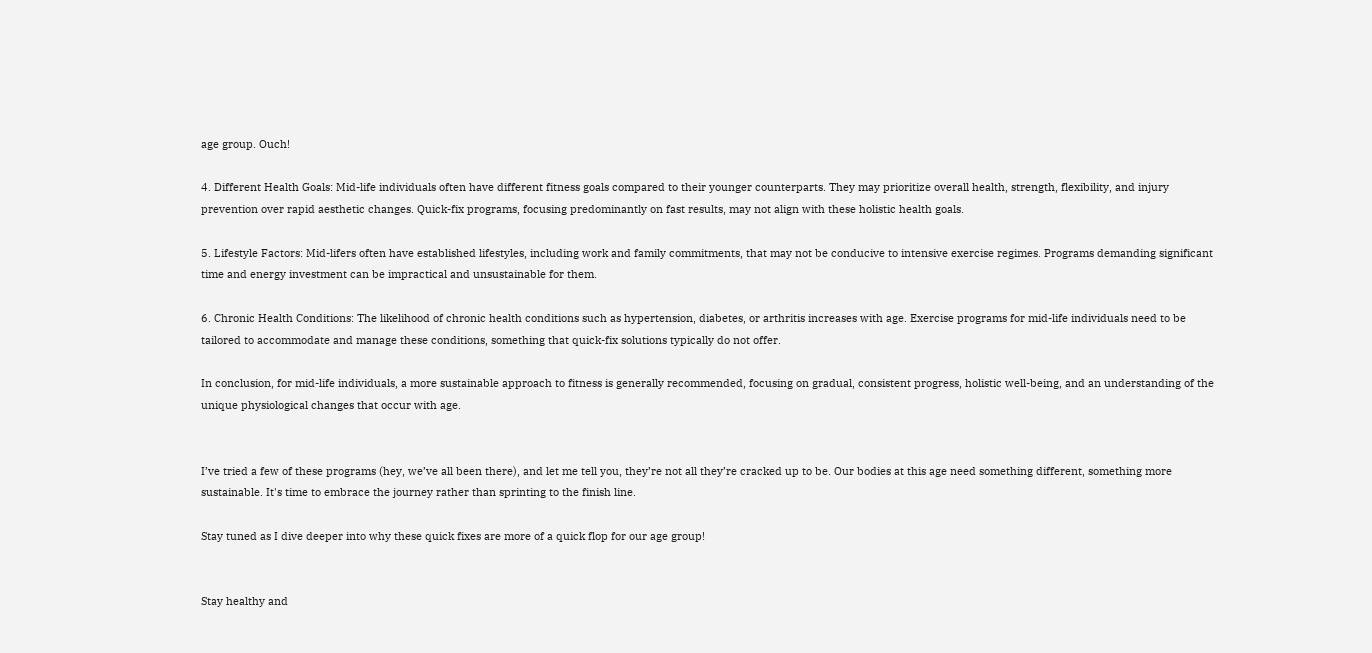age group. Ouch!

4. Different Health Goals: Mid-life individuals often have different fitness goals compared to their younger counterparts. They may prioritize overall health, strength, flexibility, and injury prevention over rapid aesthetic changes. Quick-fix programs, focusing predominantly on fast results, may not align with these holistic health goals.

5. Lifestyle Factors: Mid-lifers often have established lifestyles, including work and family commitments, that may not be conducive to intensive exercise regimes. Programs demanding significant time and energy investment can be impractical and unsustainable for them.

6. Chronic Health Conditions: The likelihood of chronic health conditions such as hypertension, diabetes, or arthritis increases with age. Exercise programs for mid-life individuals need to be tailored to accommodate and manage these conditions, something that quick-fix solutions typically do not offer.

In conclusion, for mid-life individuals, a more sustainable approach to fitness is generally recommended, focusing on gradual, consistent progress, holistic well-being, and an understanding of the unique physiological changes that occur with age.


I’ve tried a few of these programs (hey, we’ve all been there), and let me tell you, they’re not all they’re cracked up to be. Our bodies at this age need something different, something more sustainable. It's time to embrace the journey rather than sprinting to the finish line.

Stay tuned as I dive deeper into why these quick fixes are more of a quick flop for our age group!


Stay healthy and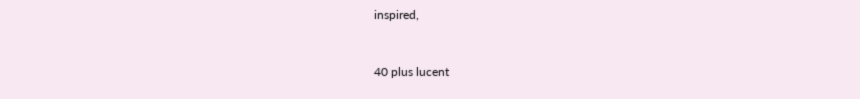inspired,


40 plus lucent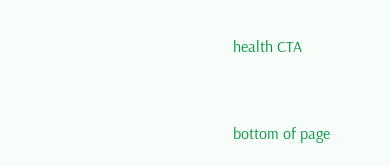health CTA


bottom of page